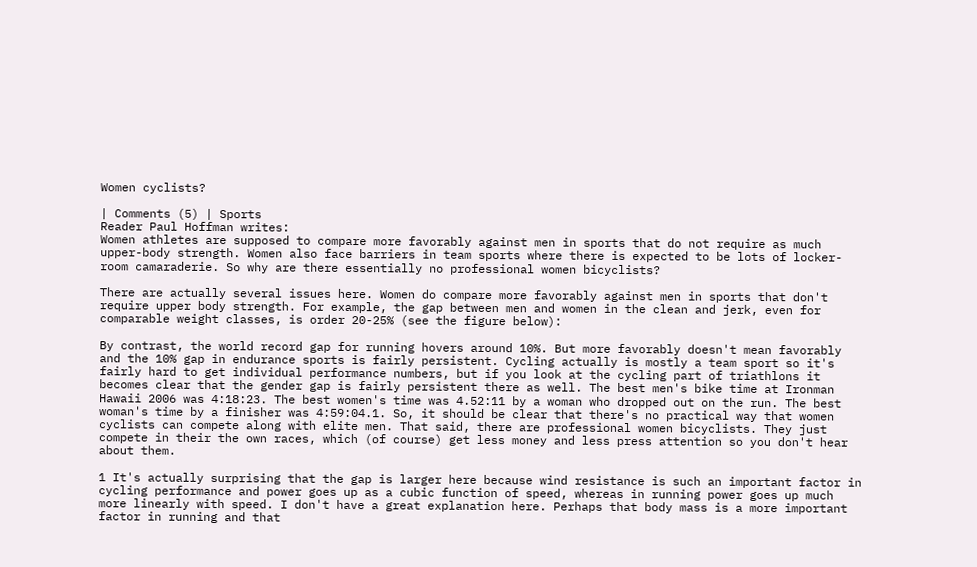Women cyclists?

| Comments (5) | Sports
Reader Paul Hoffman writes:
Women athletes are supposed to compare more favorably against men in sports that do not require as much upper-body strength. Women also face barriers in team sports where there is expected to be lots of locker-room camaraderie. So why are there essentially no professional women bicyclists?

There are actually several issues here. Women do compare more favorably against men in sports that don't require upper body strength. For example, the gap between men and women in the clean and jerk, even for comparable weight classes, is order 20-25% (see the figure below):

By contrast, the world record gap for running hovers around 10%. But more favorably doesn't mean favorably and the 10% gap in endurance sports is fairly persistent. Cycling actually is mostly a team sport so it's fairly hard to get individual performance numbers, but if you look at the cycling part of triathlons it becomes clear that the gender gap is fairly persistent there as well. The best men's bike time at Ironman Hawaii 2006 was 4:18:23. The best women's time was 4.52:11 by a woman who dropped out on the run. The best woman's time by a finisher was 4:59:04.1. So, it should be clear that there's no practical way that women cyclists can compete along with elite men. That said, there are professional women bicyclists. They just compete in their the own races, which (of course) get less money and less press attention so you don't hear about them.

1 It's actually surprising that the gap is larger here because wind resistance is such an important factor in cycling performance and power goes up as a cubic function of speed, whereas in running power goes up much more linearly with speed. I don't have a great explanation here. Perhaps that body mass is a more important factor in running and that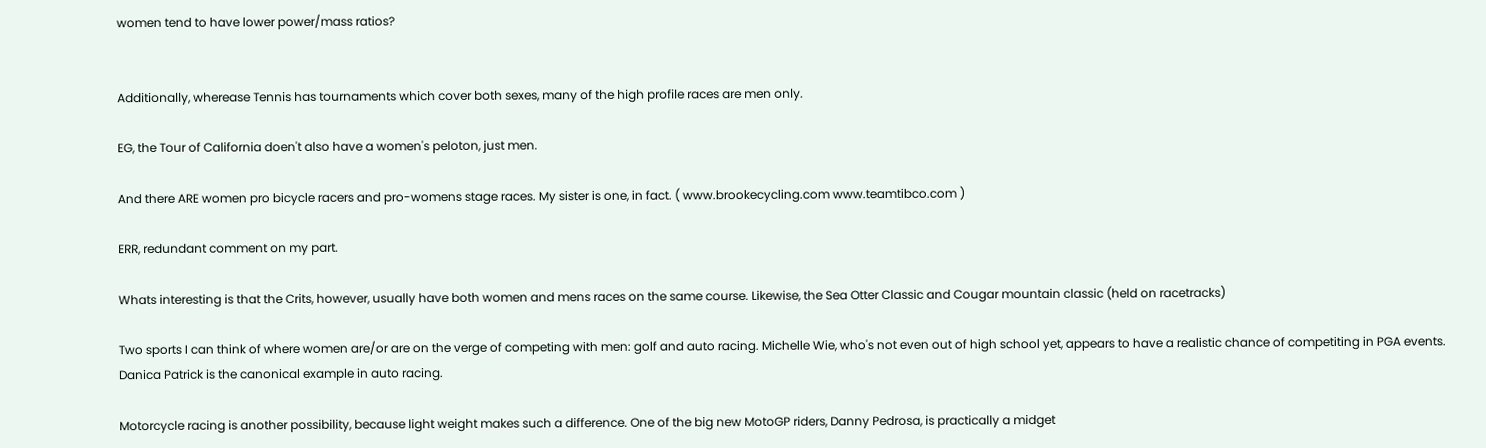women tend to have lower power/mass ratios?


Additionally, wherease Tennis has tournaments which cover both sexes, many of the high profile races are men only.

EG, the Tour of California doen't also have a women's peloton, just men.

And there ARE women pro bicycle racers and pro-womens stage races. My sister is one, in fact. ( www.brookecycling.com www.teamtibco.com )

ERR, redundant comment on my part.

Whats interesting is that the Crits, however, usually have both women and mens races on the same course. Likewise, the Sea Otter Classic and Cougar mountain classic (held on racetracks)

Two sports I can think of where women are/or are on the verge of competing with men: golf and auto racing. Michelle Wie, who's not even out of high school yet, appears to have a realistic chance of competiting in PGA events. Danica Patrick is the canonical example in auto racing.

Motorcycle racing is another possibility, because light weight makes such a difference. One of the big new MotoGP riders, Danny Pedrosa, is practically a midget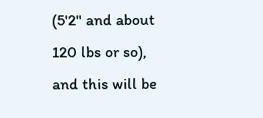(5'2" and about 120 lbs or so), and this will be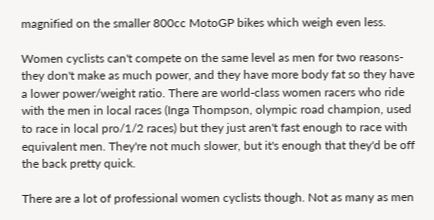magnified on the smaller 800cc MotoGP bikes which weigh even less.

Women cyclists can't compete on the same level as men for two reasons- they don't make as much power, and they have more body fat so they have a lower power/weight ratio. There are world-class women racers who ride with the men in local races (Inga Thompson, olympic road champion, used to race in local pro/1/2 races) but they just aren't fast enough to race with equivalent men. They're not much slower, but it's enough that they'd be off the back pretty quick.

There are a lot of professional women cyclists though. Not as many as men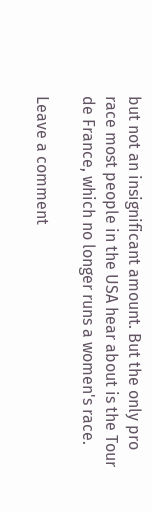but not an insignificant amount. But the only pro race most people in the USA hear about is the Tour de France, which no longer runs a women's race.

Leave a comment